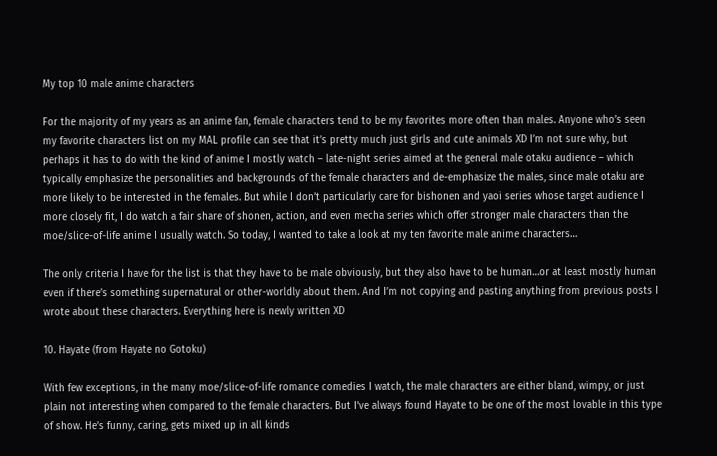My top 10 male anime characters

For the majority of my years as an anime fan, female characters tend to be my favorites more often than males. Anyone who’s seen my favorite characters list on my MAL profile can see that it’s pretty much just girls and cute animals XD I’m not sure why, but perhaps it has to do with the kind of anime I mostly watch – late-night series aimed at the general male otaku audience – which typically emphasize the personalities and backgrounds of the female characters and de-emphasize the males, since male otaku are more likely to be interested in the females. But while I don’t particularly care for bishonen and yaoi series whose target audience I more closely fit, I do watch a fair share of shonen, action, and even mecha series which offer stronger male characters than the moe/slice-of-life anime I usually watch. So today, I wanted to take a look at my ten favorite male anime characters…

The only criteria I have for the list is that they have to be male obviously, but they also have to be human…or at least mostly human even if there’s something supernatural or other-worldly about them. And I’m not copying and pasting anything from previous posts I wrote about these characters. Everything here is newly written XD

10. Hayate (from Hayate no Gotoku)

With few exceptions, in the many moe/slice-of-life romance comedies I watch, the male characters are either bland, wimpy, or just plain not interesting when compared to the female characters. But I’ve always found Hayate to be one of the most lovable in this type of show. He’s funny, caring, gets mixed up in all kinds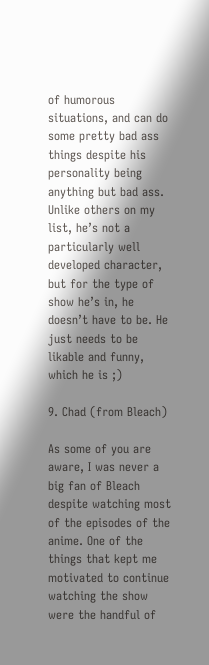of humorous situations, and can do some pretty bad ass things despite his personality being anything but bad ass. Unlike others on my list, he’s not a particularly well developed character, but for the type of show he’s in, he doesn’t have to be. He just needs to be likable and funny, which he is ;)

9. Chad (from Bleach)

As some of you are aware, I was never a big fan of Bleach despite watching most of the episodes of the anime. One of the things that kept me motivated to continue watching the show were the handful of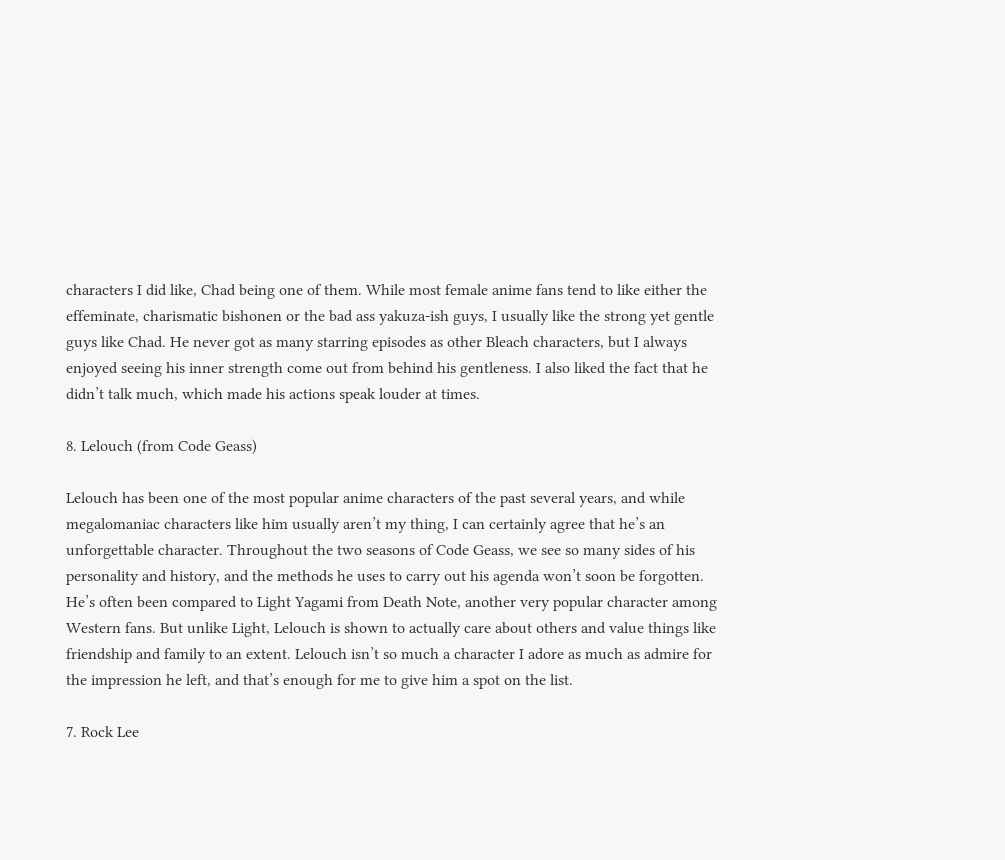characters I did like, Chad being one of them. While most female anime fans tend to like either the effeminate, charismatic bishonen or the bad ass yakuza-ish guys, I usually like the strong yet gentle guys like Chad. He never got as many starring episodes as other Bleach characters, but I always enjoyed seeing his inner strength come out from behind his gentleness. I also liked the fact that he didn’t talk much, which made his actions speak louder at times.

8. Lelouch (from Code Geass)

Lelouch has been one of the most popular anime characters of the past several years, and while megalomaniac characters like him usually aren’t my thing, I can certainly agree that he’s an unforgettable character. Throughout the two seasons of Code Geass, we see so many sides of his personality and history, and the methods he uses to carry out his agenda won’t soon be forgotten. He’s often been compared to Light Yagami from Death Note, another very popular character among Western fans. But unlike Light, Lelouch is shown to actually care about others and value things like friendship and family to an extent. Lelouch isn’t so much a character I adore as much as admire for the impression he left, and that’s enough for me to give him a spot on the list.

7. Rock Lee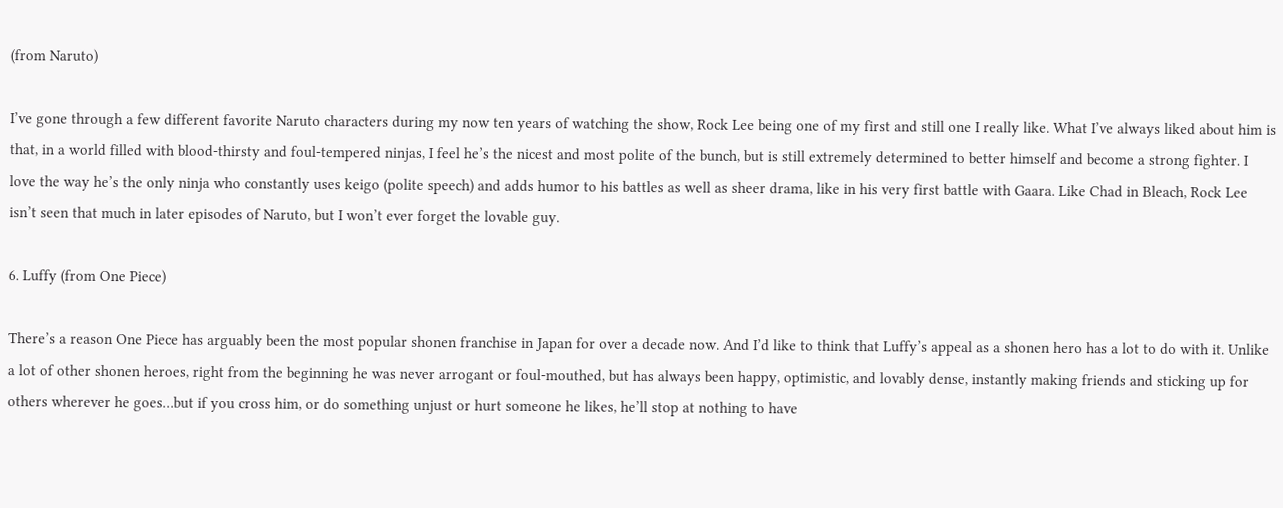(from Naruto)

I’ve gone through a few different favorite Naruto characters during my now ten years of watching the show, Rock Lee being one of my first and still one I really like. What I’ve always liked about him is that, in a world filled with blood-thirsty and foul-tempered ninjas, I feel he’s the nicest and most polite of the bunch, but is still extremely determined to better himself and become a strong fighter. I love the way he’s the only ninja who constantly uses keigo (polite speech) and adds humor to his battles as well as sheer drama, like in his very first battle with Gaara. Like Chad in Bleach, Rock Lee isn’t seen that much in later episodes of Naruto, but I won’t ever forget the lovable guy.

6. Luffy (from One Piece)

There’s a reason One Piece has arguably been the most popular shonen franchise in Japan for over a decade now. And I’d like to think that Luffy’s appeal as a shonen hero has a lot to do with it. Unlike a lot of other shonen heroes, right from the beginning he was never arrogant or foul-mouthed, but has always been happy, optimistic, and lovably dense, instantly making friends and sticking up for others wherever he goes…but if you cross him, or do something unjust or hurt someone he likes, he’ll stop at nothing to have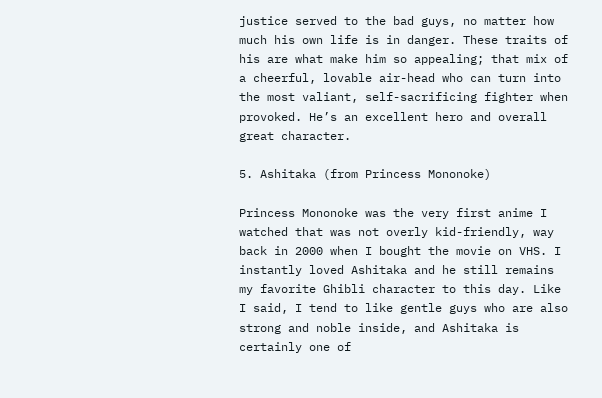justice served to the bad guys, no matter how much his own life is in danger. These traits of his are what make him so appealing; that mix of a cheerful, lovable air-head who can turn into the most valiant, self-sacrificing fighter when provoked. He’s an excellent hero and overall great character.

5. Ashitaka (from Princess Mononoke)

Princess Mononoke was the very first anime I watched that was not overly kid-friendly, way back in 2000 when I bought the movie on VHS. I instantly loved Ashitaka and he still remains my favorite Ghibli character to this day. Like I said, I tend to like gentle guys who are also strong and noble inside, and Ashitaka is certainly one of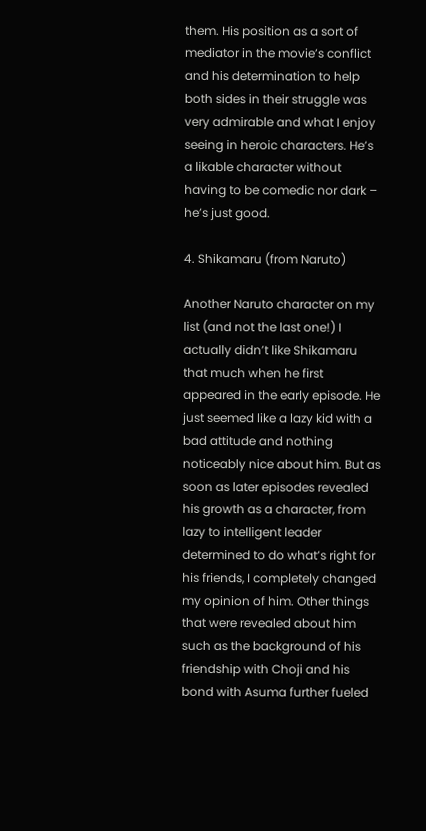them. His position as a sort of mediator in the movie’s conflict and his determination to help both sides in their struggle was very admirable and what I enjoy seeing in heroic characters. He’s a likable character without having to be comedic nor dark – he’s just good.

4. Shikamaru (from Naruto)

Another Naruto character on my list (and not the last one!) I actually didn’t like Shikamaru that much when he first appeared in the early episode. He just seemed like a lazy kid with a bad attitude and nothing noticeably nice about him. But as soon as later episodes revealed his growth as a character, from lazy to intelligent leader determined to do what’s right for his friends, I completely changed my opinion of him. Other things that were revealed about him such as the background of his friendship with Choji and his bond with Asuma further fueled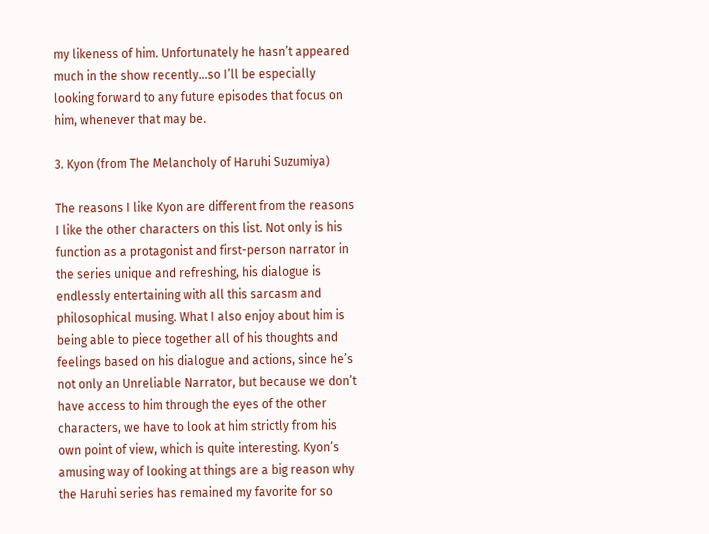my likeness of him. Unfortunately he hasn’t appeared much in the show recently…so I’ll be especially looking forward to any future episodes that focus on him, whenever that may be.

3. Kyon (from The Melancholy of Haruhi Suzumiya)

The reasons I like Kyon are different from the reasons I like the other characters on this list. Not only is his function as a protagonist and first-person narrator in the series unique and refreshing, his dialogue is endlessly entertaining with all this sarcasm and philosophical musing. What I also enjoy about him is being able to piece together all of his thoughts and feelings based on his dialogue and actions, since he’s not only an Unreliable Narrator, but because we don’t have access to him through the eyes of the other characters, we have to look at him strictly from his own point of view, which is quite interesting. Kyon’s amusing way of looking at things are a big reason why the Haruhi series has remained my favorite for so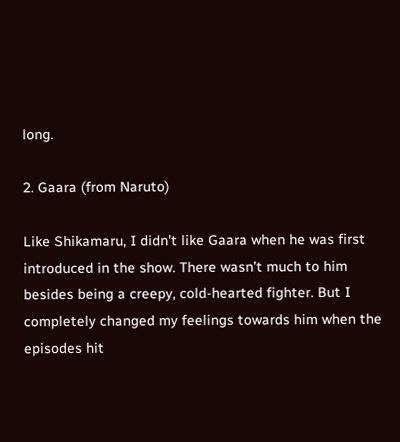long.

2. Gaara (from Naruto)

Like Shikamaru, I didn’t like Gaara when he was first introduced in the show. There wasn’t much to him besides being a creepy, cold-hearted fighter. But I completely changed my feelings towards him when the episodes hit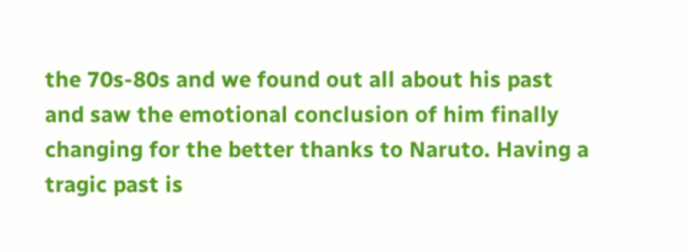the 70s-80s and we found out all about his past and saw the emotional conclusion of him finally changing for the better thanks to Naruto. Having a tragic past is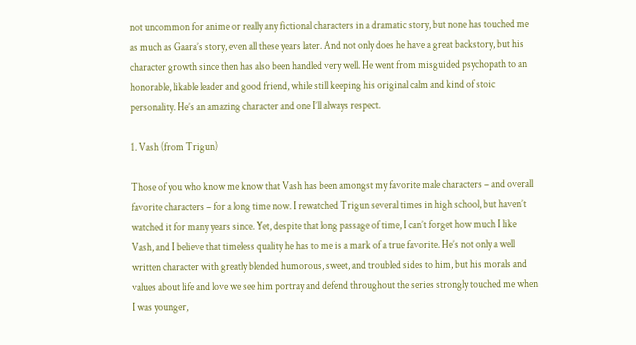not uncommon for anime or really any fictional characters in a dramatic story, but none has touched me as much as Gaara’s story, even all these years later. And not only does he have a great backstory, but his character growth since then has also been handled very well. He went from misguided psychopath to an honorable, likable leader and good friend, while still keeping his original calm and kind of stoic personality. He’s an amazing character and one I’ll always respect.

1. Vash (from Trigun)

Those of you who know me know that Vash has been amongst my favorite male characters – and overall favorite characters – for a long time now. I rewatched Trigun several times in high school, but haven’t watched it for many years since. Yet, despite that long passage of time, I can’t forget how much I like Vash, and I believe that timeless quality he has to me is a mark of a true favorite. He’s not only a well written character with greatly blended humorous, sweet, and troubled sides to him, but his morals and values about life and love we see him portray and defend throughout the series strongly touched me when I was younger,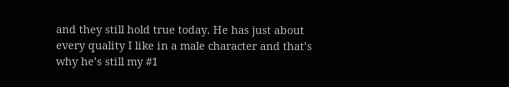and they still hold true today. He has just about every quality I like in a male character and that’s why he’s still my #1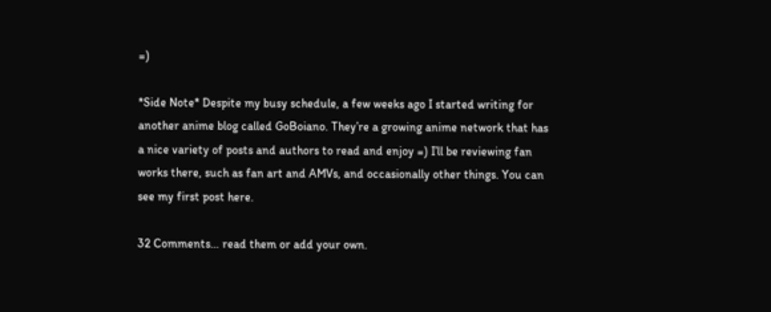=)

*Side Note* Despite my busy schedule, a few weeks ago I started writing for another anime blog called GoBoiano. They’re a growing anime network that has a nice variety of posts and authors to read and enjoy =) I’ll be reviewing fan works there, such as fan art and AMVs, and occasionally other things. You can see my first post here.

32 Comments… read them or add your own.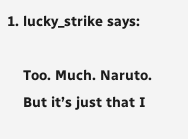1. lucky_strike says:

    Too. Much. Naruto.
    But it’s just that I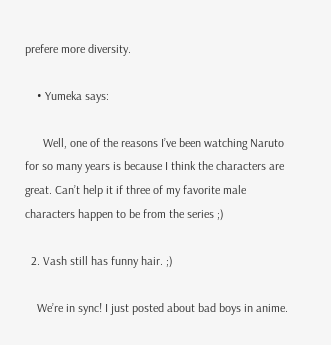prefere more diversity.

    • Yumeka says:

      Well, one of the reasons I’ve been watching Naruto for so many years is because I think the characters are great. Can’t help it if three of my favorite male characters happen to be from the series ;)

  2. Vash still has funny hair. ;)

    We’re in sync! I just posted about bad boys in anime.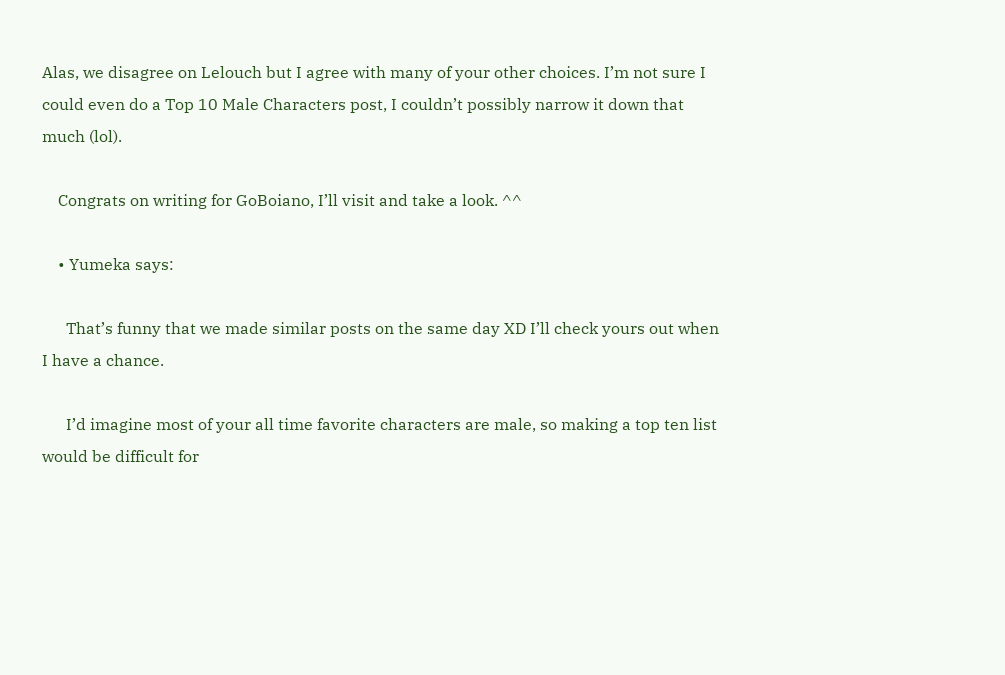Alas, we disagree on Lelouch but I agree with many of your other choices. I’m not sure I could even do a Top 10 Male Characters post, I couldn’t possibly narrow it down that much (lol).

    Congrats on writing for GoBoiano, I’ll visit and take a look. ^^

    • Yumeka says:

      That’s funny that we made similar posts on the same day XD I’ll check yours out when I have a chance.

      I’d imagine most of your all time favorite characters are male, so making a top ten list would be difficult for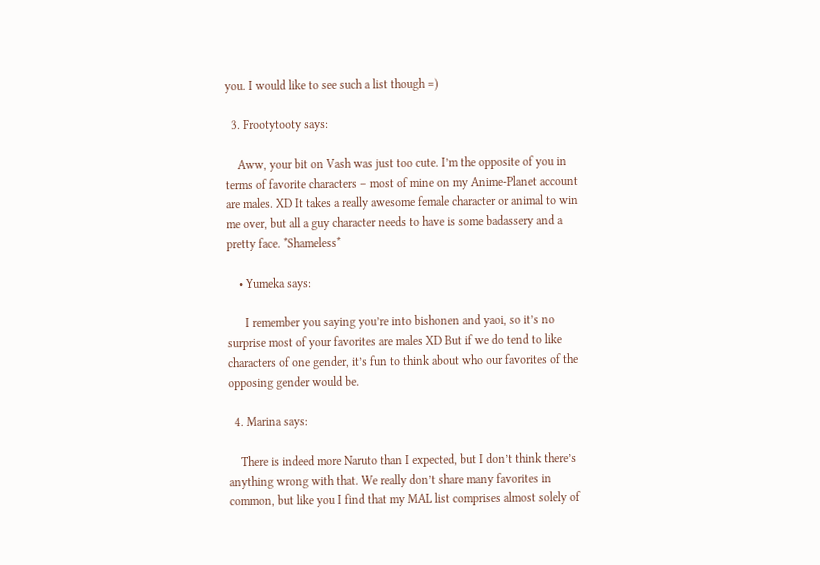you. I would like to see such a list though =)

  3. Frootytooty says:

    Aww, your bit on Vash was just too cute. I’m the opposite of you in terms of favorite characters – most of mine on my Anime-Planet account are males. XD It takes a really awesome female character or animal to win me over, but all a guy character needs to have is some badassery and a pretty face. *Shameless*

    • Yumeka says:

      I remember you saying you’re into bishonen and yaoi, so it’s no surprise most of your favorites are males XD But if we do tend to like characters of one gender, it’s fun to think about who our favorites of the opposing gender would be.

  4. Marina says:

    There is indeed more Naruto than I expected, but I don’t think there’s anything wrong with that. We really don’t share many favorites in common, but like you I find that my MAL list comprises almost solely of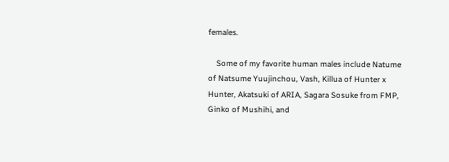females.

    Some of my favorite human males include Natume of Natsume Yuujinchou, Vash, Killua of Hunter x Hunter, Akatsuki of ARIA, Sagara Sosuke from FMP, Ginko of Mushihi, and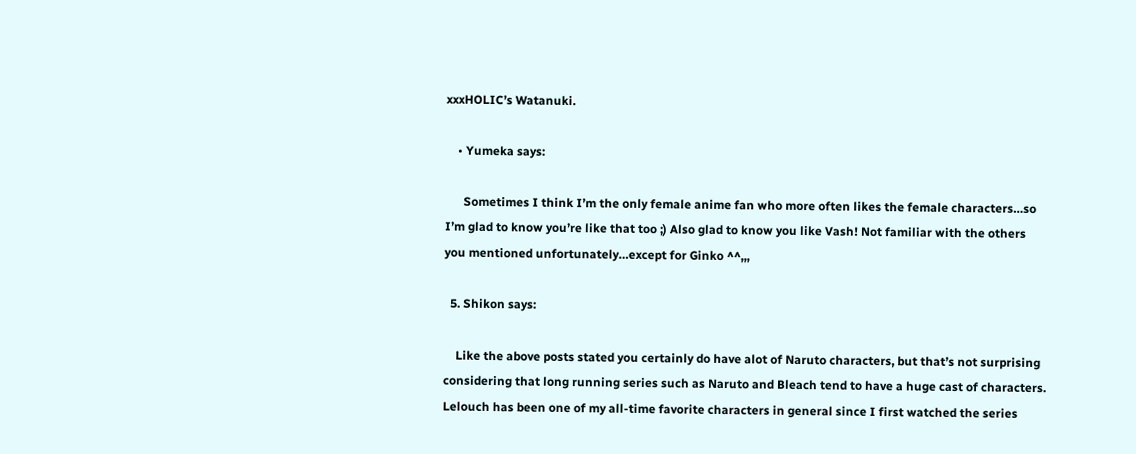xxxHOLIC’s Watanuki.

    • Yumeka says:

      Sometimes I think I’m the only female anime fan who more often likes the female characters…so I’m glad to know you’re like that too ;) Also glad to know you like Vash! Not familiar with the others you mentioned unfortunately…except for Ginko ^^,,,

  5. Shikon says:

    Like the above posts stated you certainly do have alot of Naruto characters, but that’s not surprising considering that long running series such as Naruto and Bleach tend to have a huge cast of characters. Lelouch has been one of my all-time favorite characters in general since I first watched the series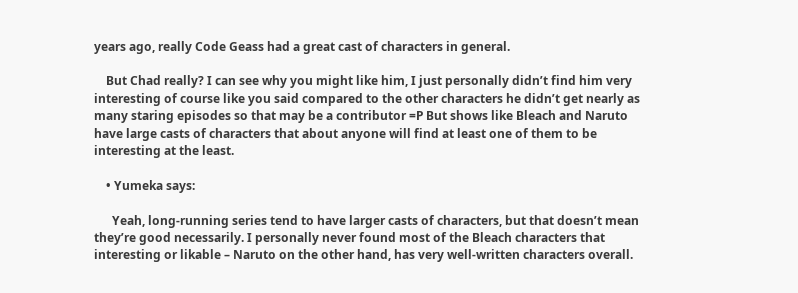years ago, really Code Geass had a great cast of characters in general.

    But Chad really? I can see why you might like him, I just personally didn’t find him very interesting of course like you said compared to the other characters he didn’t get nearly as many staring episodes so that may be a contributor =P But shows like Bleach and Naruto have large casts of characters that about anyone will find at least one of them to be interesting at the least.

    • Yumeka says:

      Yeah, long-running series tend to have larger casts of characters, but that doesn’t mean they’re good necessarily. I personally never found most of the Bleach characters that interesting or likable – Naruto on the other hand, has very well-written characters overall.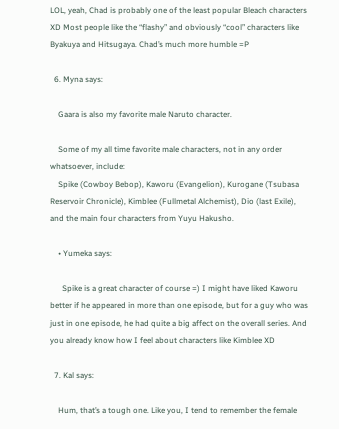LOL, yeah, Chad is probably one of the least popular Bleach characters XD Most people like the “flashy” and obviously “cool” characters like Byakuya and Hitsugaya. Chad’s much more humble =P

  6. Myna says:

    Gaara is also my favorite male Naruto character.

    Some of my all time favorite male characters, not in any order whatsoever, include:
    Spike (Cowboy Bebop), Kaworu (Evangelion), Kurogane (Tsubasa Reservoir Chronicle), Kimblee (Fullmetal Alchemist), Dio (last Exile), and the main four characters from Yuyu Hakusho.

    • Yumeka says:

      Spike is a great character of course =) I might have liked Kaworu better if he appeared in more than one episode, but for a guy who was just in one episode, he had quite a big affect on the overall series. And you already know how I feel about characters like Kimblee XD

  7. Kal says:

    Hum, that’s a tough one. Like you, I tend to remember the female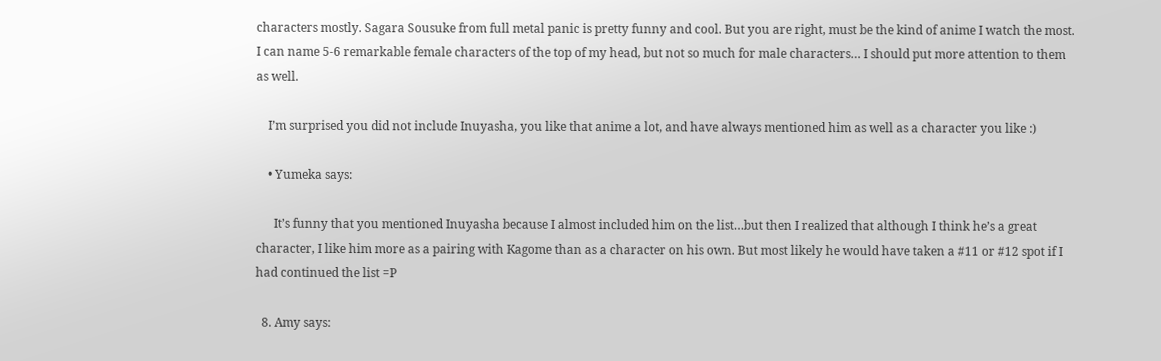characters mostly. Sagara Sousuke from full metal panic is pretty funny and cool. But you are right, must be the kind of anime I watch the most. I can name 5-6 remarkable female characters of the top of my head, but not so much for male characters… I should put more attention to them as well.

    I’m surprised you did not include Inuyasha, you like that anime a lot, and have always mentioned him as well as a character you like :)

    • Yumeka says:

      It’s funny that you mentioned Inuyasha because I almost included him on the list…but then I realized that although I think he’s a great character, I like him more as a pairing with Kagome than as a character on his own. But most likely he would have taken a #11 or #12 spot if I had continued the list =P

  8. Amy says: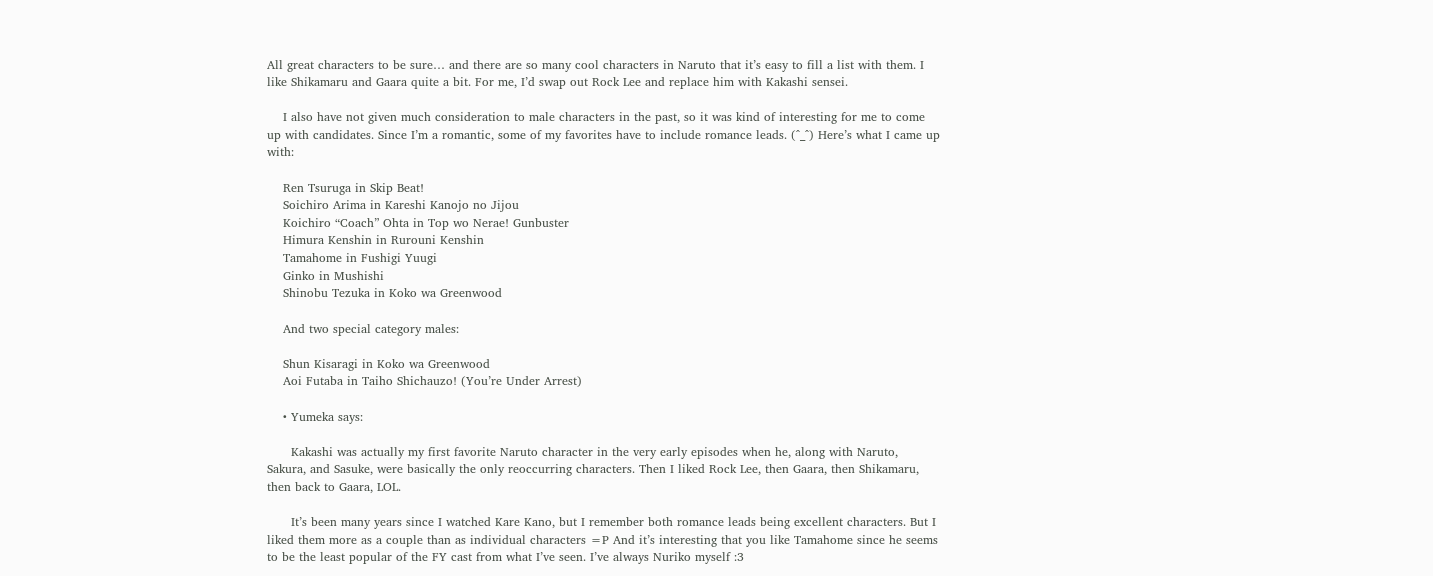All great characters to be sure… and there are so many cool characters in Naruto that it’s easy to fill a list with them. I like Shikamaru and Gaara quite a bit. For me, I’d swap out Rock Lee and replace him with Kakashi sensei.

    I also have not given much consideration to male characters in the past, so it was kind of interesting for me to come up with candidates. Since I’m a romantic, some of my favorites have to include romance leads. (^_^) Here’s what I came up with:

    Ren Tsuruga in Skip Beat!
    Soichiro Arima in Kareshi Kanojo no Jijou
    Koichiro “Coach” Ohta in Top wo Nerae! Gunbuster
    Himura Kenshin in Rurouni Kenshin
    Tamahome in Fushigi Yuugi
    Ginko in Mushishi
    Shinobu Tezuka in Koko wa Greenwood

    And two special category males:

    Shun Kisaragi in Koko wa Greenwood
    Aoi Futaba in Taiho Shichauzo! (You’re Under Arrest)

    • Yumeka says:

      Kakashi was actually my first favorite Naruto character in the very early episodes when he, along with Naruto, Sakura, and Sasuke, were basically the only reoccurring characters. Then I liked Rock Lee, then Gaara, then Shikamaru, then back to Gaara, LOL.

      It’s been many years since I watched Kare Kano, but I remember both romance leads being excellent characters. But I liked them more as a couple than as individual characters =P And it’s interesting that you like Tamahome since he seems to be the least popular of the FY cast from what I’ve seen. I’ve always Nuriko myself :3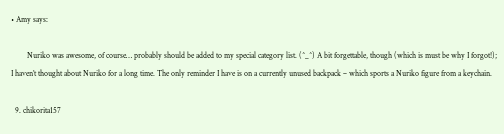• Amy says:

        Nuriko was awesome, of course… probably should be added to my special category list. (^_^) A bit forgettable, though (which is must be why I forgot!); I haven’t thought about Nuriko for a long time. The only reminder I have is on a currently unused backpack – which sports a Nuriko figure from a keychain.

  9. chikorita157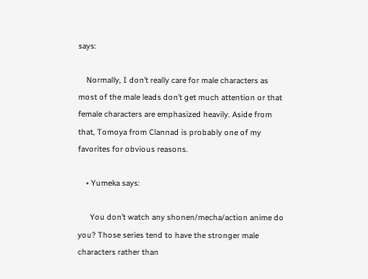says:

    Normally, I don’t really care for male characters as most of the male leads don’t get much attention or that female characters are emphasized heavily. Aside from that, Tomoya from Clannad is probably one of my favorites for obvious reasons.

    • Yumeka says:

      You don’t watch any shonen/mecha/action anime do you? Those series tend to have the stronger male characters rather than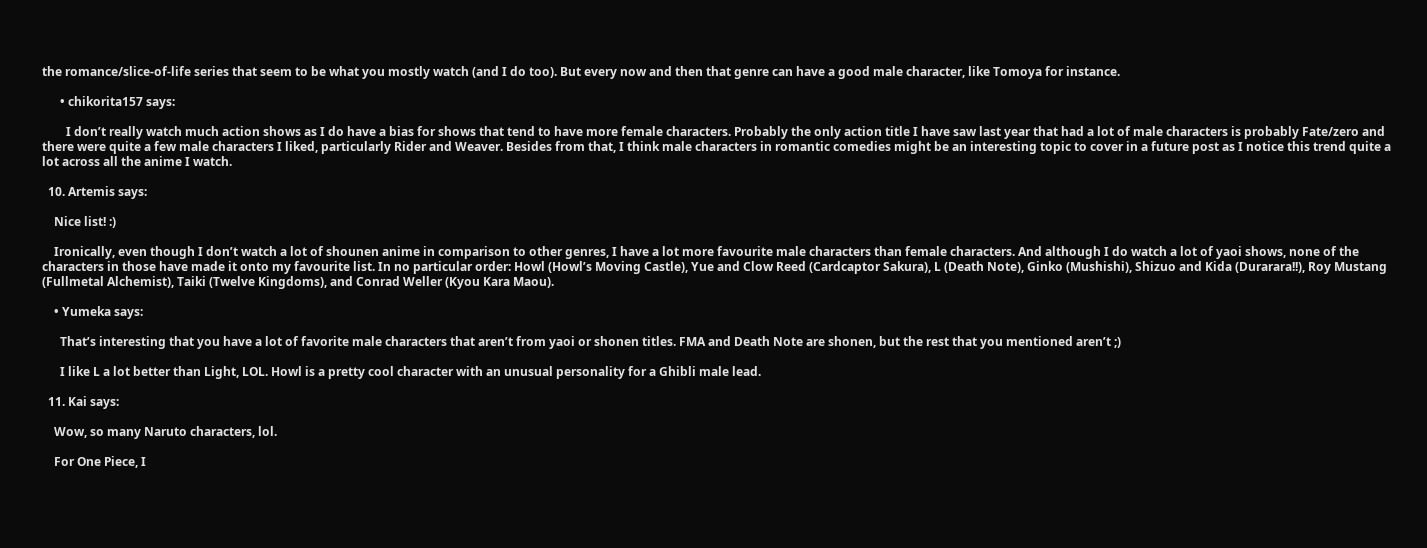the romance/slice-of-life series that seem to be what you mostly watch (and I do too). But every now and then that genre can have a good male character, like Tomoya for instance.

      • chikorita157 says:

        I don’t really watch much action shows as I do have a bias for shows that tend to have more female characters. Probably the only action title I have saw last year that had a lot of male characters is probably Fate/zero and there were quite a few male characters I liked, particularly Rider and Weaver. Besides from that, I think male characters in romantic comedies might be an interesting topic to cover in a future post as I notice this trend quite a lot across all the anime I watch.

  10. Artemis says:

    Nice list! :)

    Ironically, even though I don’t watch a lot of shounen anime in comparison to other genres, I have a lot more favourite male characters than female characters. And although I do watch a lot of yaoi shows, none of the characters in those have made it onto my favourite list. In no particular order: Howl (Howl’s Moving Castle), Yue and Clow Reed (Cardcaptor Sakura), L (Death Note), Ginko (Mushishi), Shizuo and Kida (Durarara!!), Roy Mustang (Fullmetal Alchemist), Taiki (Twelve Kingdoms), and Conrad Weller (Kyou Kara Maou).

    • Yumeka says:

      That’s interesting that you have a lot of favorite male characters that aren’t from yaoi or shonen titles. FMA and Death Note are shonen, but the rest that you mentioned aren’t ;)

      I like L a lot better than Light, LOL. Howl is a pretty cool character with an unusual personality for a Ghibli male lead.

  11. Kai says:

    Wow, so many Naruto characters, lol.

    For One Piece, I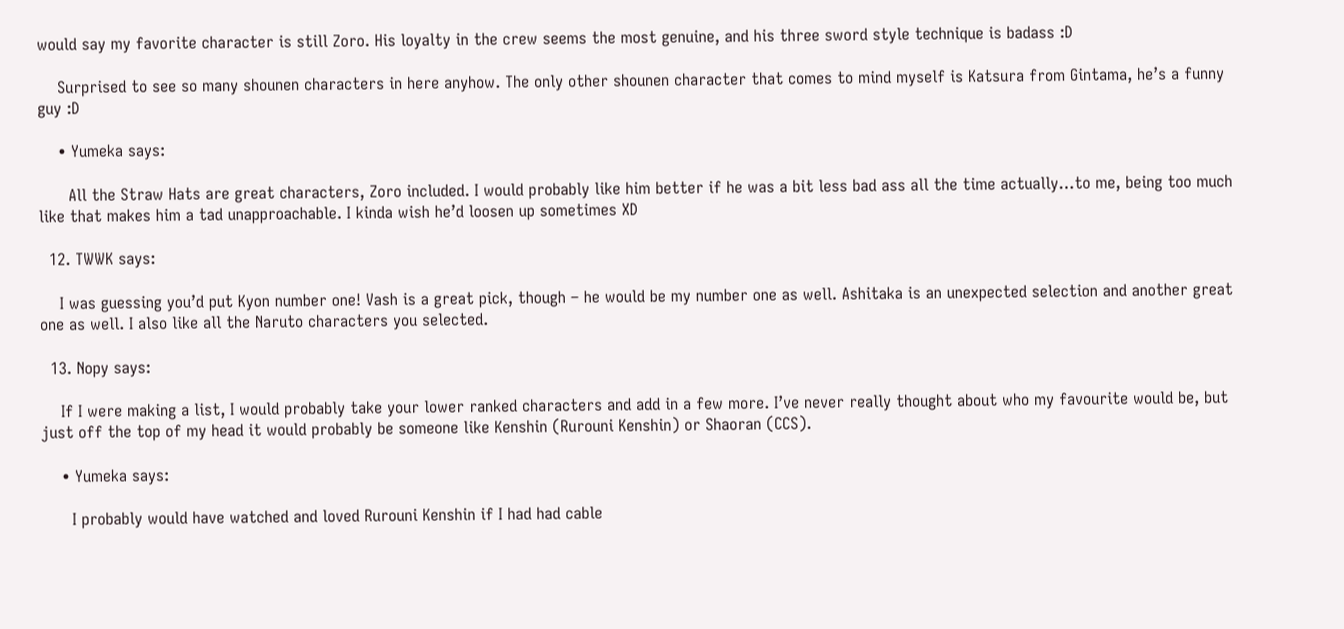would say my favorite character is still Zoro. His loyalty in the crew seems the most genuine, and his three sword style technique is badass :D

    Surprised to see so many shounen characters in here anyhow. The only other shounen character that comes to mind myself is Katsura from Gintama, he’s a funny guy :D

    • Yumeka says:

      All the Straw Hats are great characters, Zoro included. I would probably like him better if he was a bit less bad ass all the time actually…to me, being too much like that makes him a tad unapproachable. I kinda wish he’d loosen up sometimes XD

  12. TWWK says:

    I was guessing you’d put Kyon number one! Vash is a great pick, though – he would be my number one as well. Ashitaka is an unexpected selection and another great one as well. I also like all the Naruto characters you selected.

  13. Nopy says:

    If I were making a list, I would probably take your lower ranked characters and add in a few more. I’ve never really thought about who my favourite would be, but just off the top of my head it would probably be someone like Kenshin (Rurouni Kenshin) or Shaoran (CCS).

    • Yumeka says:

      I probably would have watched and loved Rurouni Kenshin if I had had cable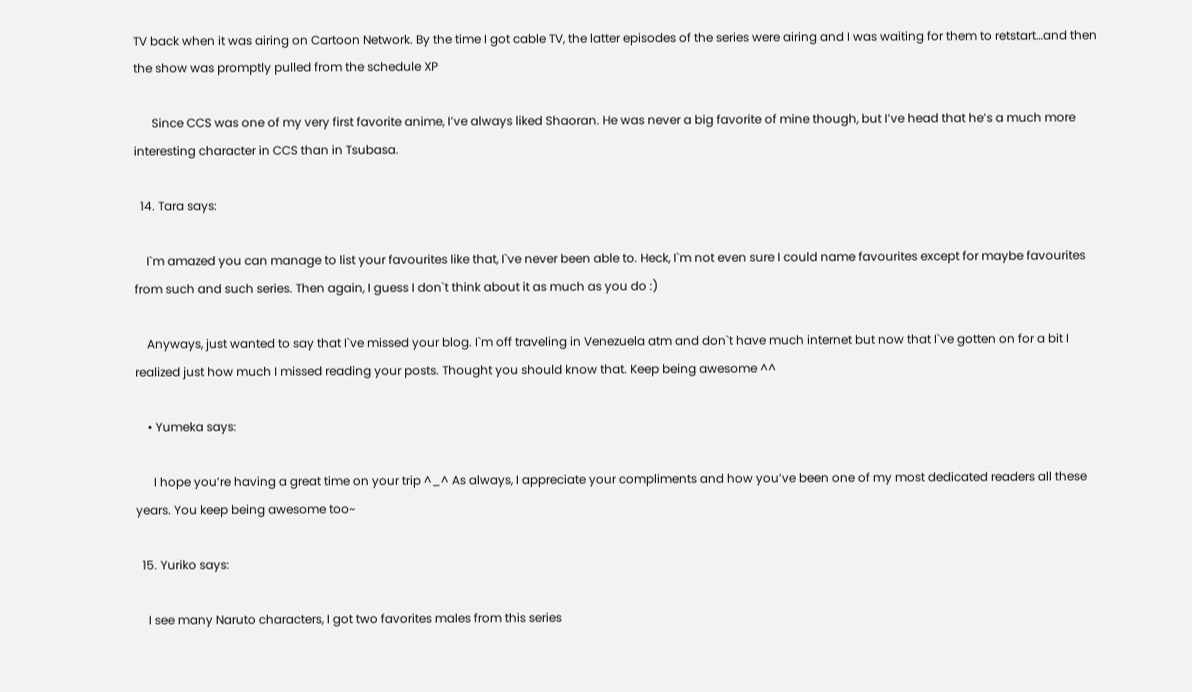TV back when it was airing on Cartoon Network. By the time I got cable TV, the latter episodes of the series were airing and I was waiting for them to retstart…and then the show was promptly pulled from the schedule XP

      Since CCS was one of my very first favorite anime, I’ve always liked Shaoran. He was never a big favorite of mine though, but I’ve head that he’s a much more interesting character in CCS than in Tsubasa.

  14. Tara says:

    I`m amazed you can manage to list your favourites like that, I`ve never been able to. Heck, I`m not even sure I could name favourites except for maybe favourites from such and such series. Then again, I guess I don`t think about it as much as you do :)

    Anyways, just wanted to say that I`ve missed your blog. I`m off traveling in Venezuela atm and don`t have much internet but now that I`ve gotten on for a bit I realized just how much I missed reading your posts. Thought you should know that. Keep being awesome ^^

    • Yumeka says:

      I hope you’re having a great time on your trip ^_^ As always, I appreciate your compliments and how you’ve been one of my most dedicated readers all these years. You keep being awesome too~

  15. Yuriko says:

    I see many Naruto characters, I got two favorites males from this series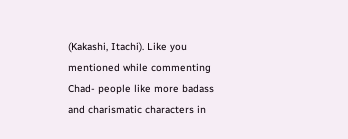(Kakashi, Itachi). Like you mentioned while commenting Chad- people like more badass and charismatic characters in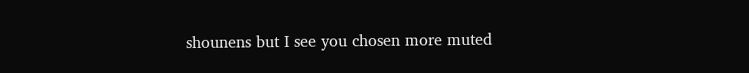shounens but I see you chosen more muted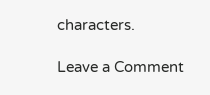characters.

Leave a Comment